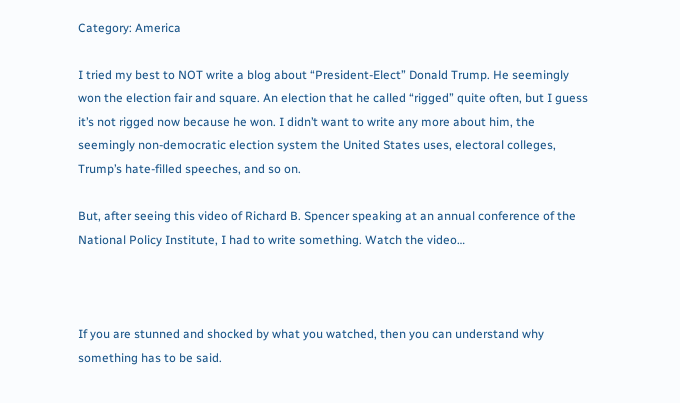Category: America

I tried my best to NOT write a blog about “President-Elect” Donald Trump. He seemingly won the election fair and square. An election that he called “rigged” quite often, but I guess it’s not rigged now because he won. I didn’t want to write any more about him, the seemingly non-democratic election system the United States uses, electoral colleges, Trump’s hate-filled speeches, and so on.

But, after seeing this video of Richard B. Spencer speaking at an annual conference of the National Policy Institute, I had to write something. Watch the video…



If you are stunned and shocked by what you watched, then you can understand why something has to be said.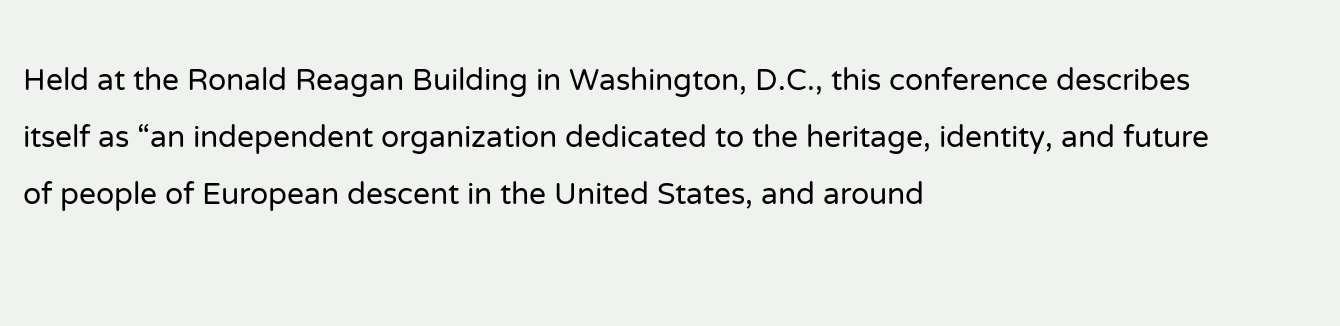Held at the Ronald Reagan Building in Washington, D.C., this conference describes itself as “an independent organization dedicated to the heritage, identity, and future of people of European descent in the United States, and around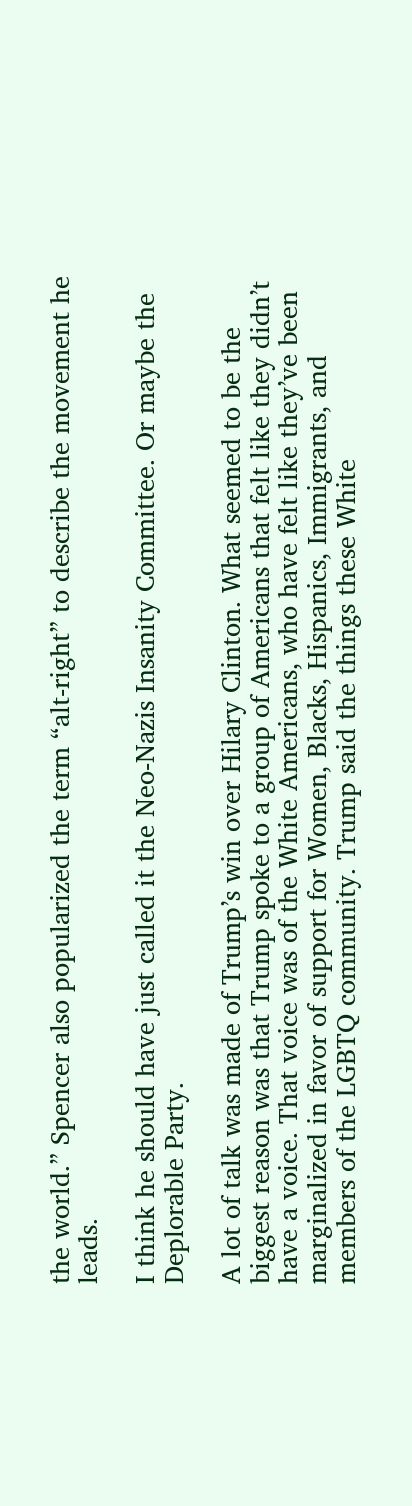the world.” Spencer also popularized the term “alt-right” to describe the movement he leads.

I think he should have just called it the Neo-Nazis Insanity Committee. Or maybe the Deplorable Party.

A lot of talk was made of Trump’s win over Hilary Clinton. What seemed to be the biggest reason was that Trump spoke to a group of Americans that felt like they didn’t have a voice. That voice was of the White Americans, who have felt like they’ve been marginalized in favor of support for Women, Blacks, Hispanics, Immigrants, and members of the LGBTQ community. Trump said the things these White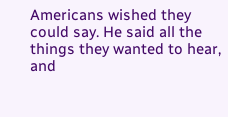Americans wished they could say. He said all the things they wanted to hear, and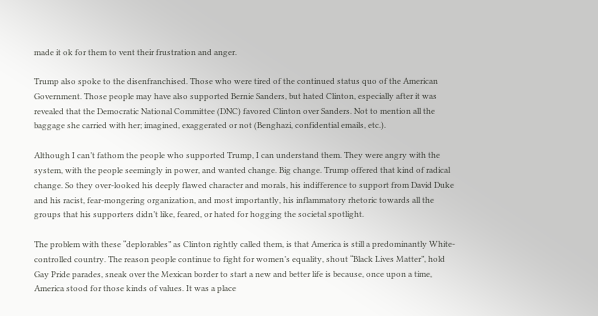made it ok for them to vent their frustration and anger.

Trump also spoke to the disenfranchised. Those who were tired of the continued status quo of the American Government. Those people may have also supported Bernie Sanders, but hated Clinton, especially after it was revealed that the Democratic National Committee (DNC) favored Clinton over Sanders. Not to mention all the baggage she carried with her; imagined, exaggerated or not (Benghazi, confidential emails, etc.).

Although I can’t fathom the people who supported Trump, I can understand them. They were angry with the system, with the people seemingly in power, and wanted change. Big change. Trump offered that kind of radical change. So they over-looked his deeply flawed character and morals, his indifference to support from David Duke and his racist, fear-mongering organization, and most importantly, his inflammatory rhetoric towards all the groups that his supporters didn’t like, feared, or hated for hogging the societal spotlight.

The problem with these “deplorables” as Clinton rightly called them, is that America is still a predominantly White-controlled country. The reason people continue to fight for women’s equality, shout “Black Lives Matter”, hold Gay Pride parades, sneak over the Mexican border to start a new and better life is because, once upon a time, America stood for those kinds of values. It was a place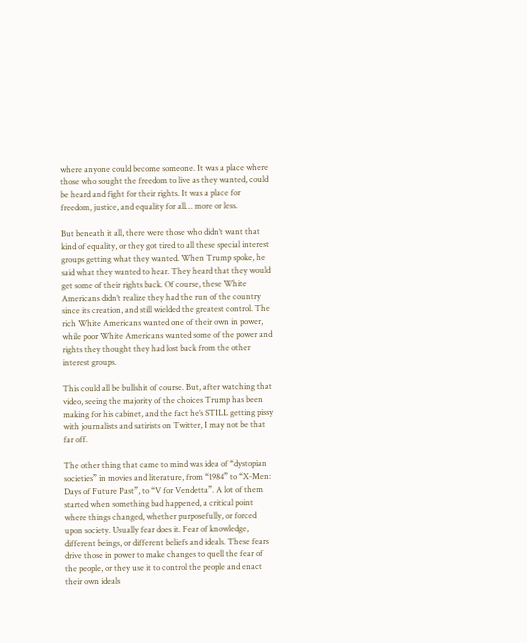where anyone could become someone. It was a place where those who sought the freedom to live as they wanted, could be heard and fight for their rights. It was a place for freedom, justice, and equality for all… more or less.

But beneath it all, there were those who didn’t want that kind of equality, or they got tired to all these special interest groups getting what they wanted. When Trump spoke, he said what they wanted to hear. They heard that they would get some of their rights back. Of course, these White Americans didn’t realize they had the run of the country since its creation, and still wielded the greatest control. The rich White Americans wanted one of their own in power, while poor White Americans wanted some of the power and rights they thought they had lost back from the other interest groups.

This could all be bullshit of course. But, after watching that video, seeing the majority of the choices Trump has been making for his cabinet, and the fact he’s STILL getting pissy with journalists and satirists on Twitter, I may not be that far off.

The other thing that came to mind was idea of “dystopian societies” in movies and literature, from “1984” to “X-Men: Days of Future Past”, to “V for Vendetta”. A lot of them started when something bad happened, a critical point where things changed, whether purposefully, or forced upon society. Usually fear does it. Fear of knowledge, different beings, or different beliefs and ideals. These fears drive those in power to make changes to quell the fear of the people, or they use it to control the people and enact their own ideals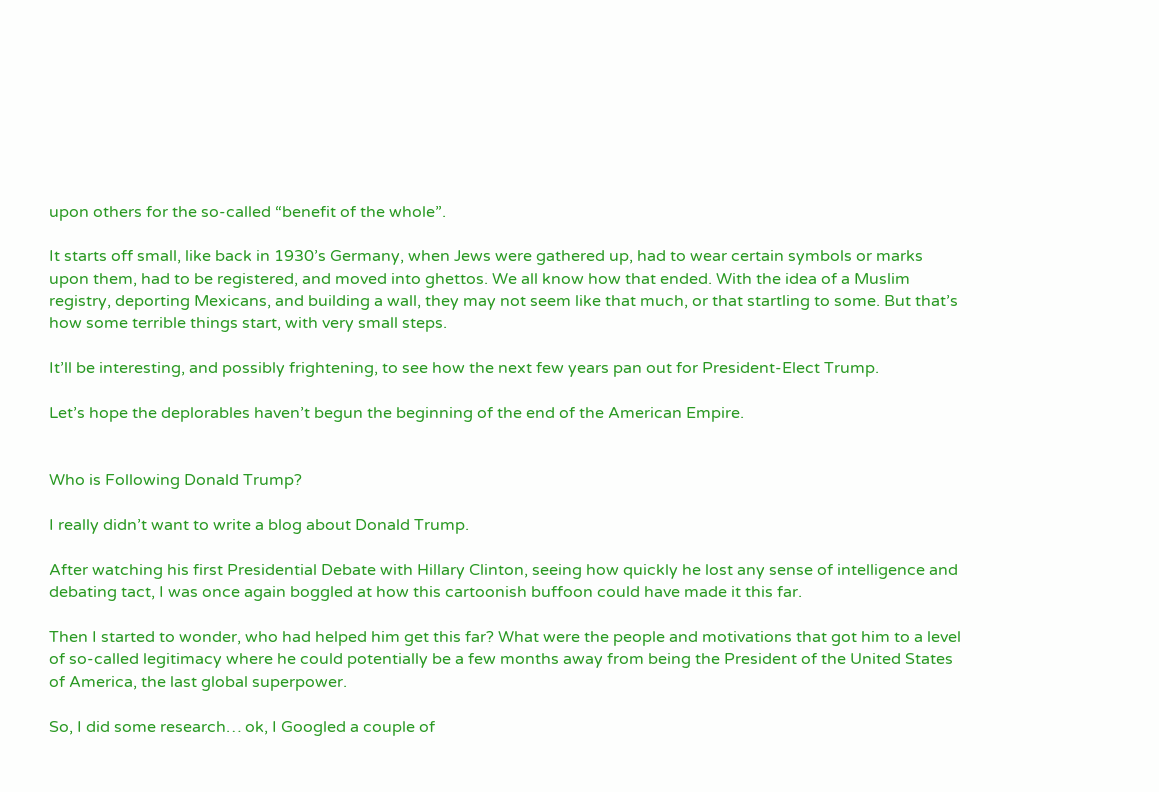upon others for the so-called “benefit of the whole”.

It starts off small, like back in 1930’s Germany, when Jews were gathered up, had to wear certain symbols or marks upon them, had to be registered, and moved into ghettos. We all know how that ended. With the idea of a Muslim registry, deporting Mexicans, and building a wall, they may not seem like that much, or that startling to some. But that’s how some terrible things start, with very small steps.

It’ll be interesting, and possibly frightening, to see how the next few years pan out for President-Elect Trump.

Let’s hope the deplorables haven’t begun the beginning of the end of the American Empire.


Who is Following Donald Trump?

I really didn’t want to write a blog about Donald Trump.

After watching his first Presidential Debate with Hillary Clinton, seeing how quickly he lost any sense of intelligence and debating tact, I was once again boggled at how this cartoonish buffoon could have made it this far.

Then I started to wonder, who had helped him get this far? What were the people and motivations that got him to a level of so-called legitimacy where he could potentially be a few months away from being the President of the United States of America, the last global superpower.

So, I did some research… ok, I Googled a couple of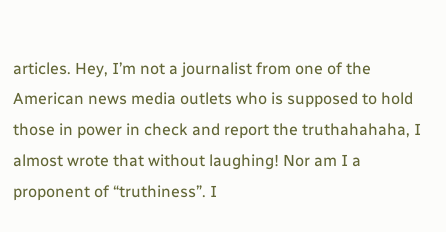articles. Hey, I’m not a journalist from one of the American news media outlets who is supposed to hold those in power in check and report the truthahahaha, I almost wrote that without laughing! Nor am I a proponent of “truthiness”. I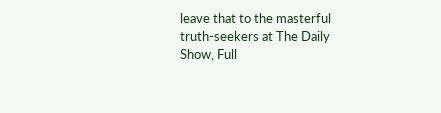leave that to the masterful truth-seekers at The Daily Show, Full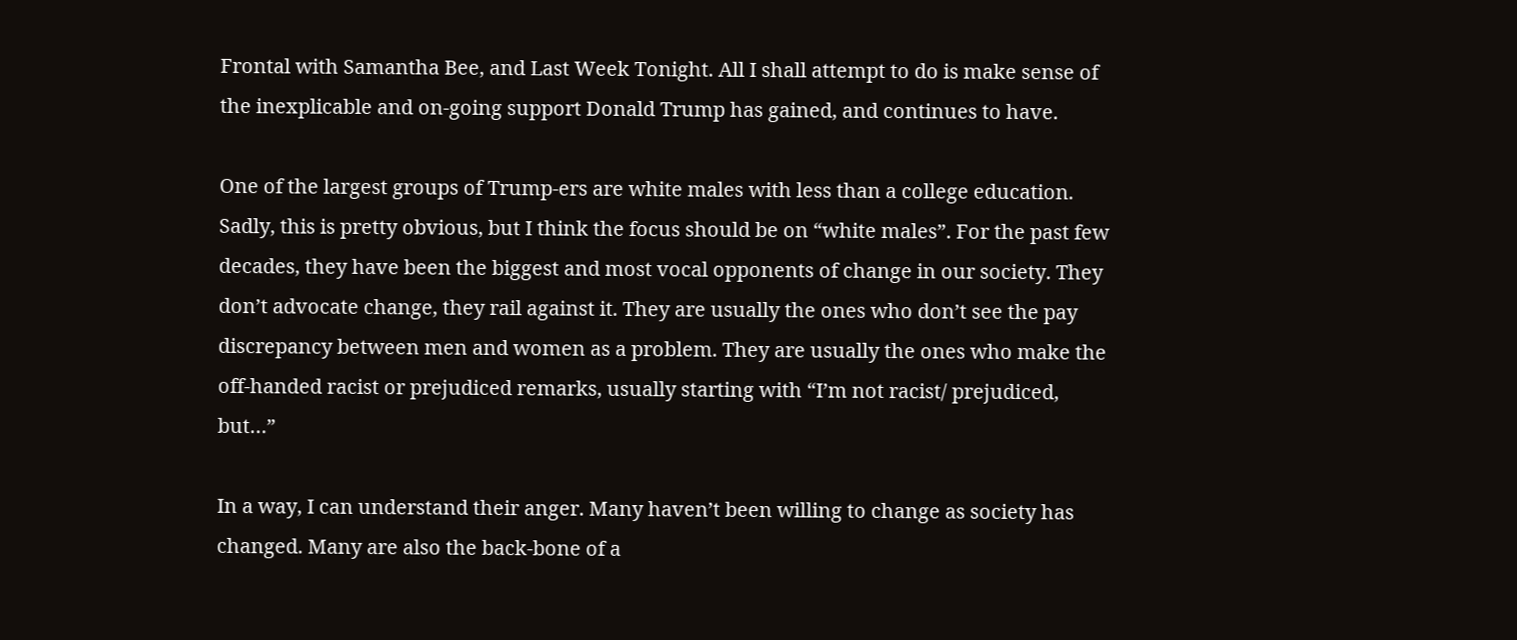Frontal with Samantha Bee, and Last Week Tonight. All I shall attempt to do is make sense of the inexplicable and on-going support Donald Trump has gained, and continues to have.

One of the largest groups of Trump-ers are white males with less than a college education. Sadly, this is pretty obvious, but I think the focus should be on “white males”. For the past few decades, they have been the biggest and most vocal opponents of change in our society. They don’t advocate change, they rail against it. They are usually the ones who don’t see the pay discrepancy between men and women as a problem. They are usually the ones who make the off-handed racist or prejudiced remarks, usually starting with “I’m not racist/ prejudiced, but…”

In a way, I can understand their anger. Many haven’t been willing to change as society has changed. Many are also the back-bone of a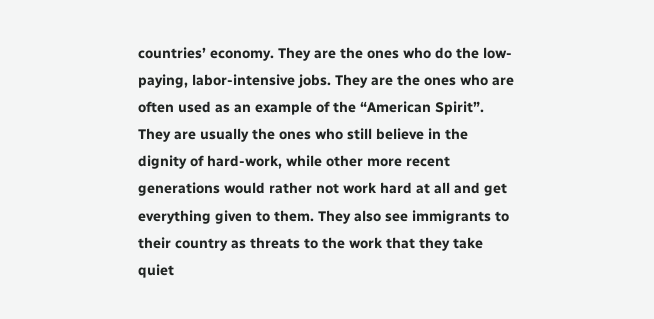countries’ economy. They are the ones who do the low-paying, labor-intensive jobs. They are the ones who are often used as an example of the “American Spirit”. They are usually the ones who still believe in the dignity of hard-work, while other more recent generations would rather not work hard at all and get everything given to them. They also see immigrants to their country as threats to the work that they take quiet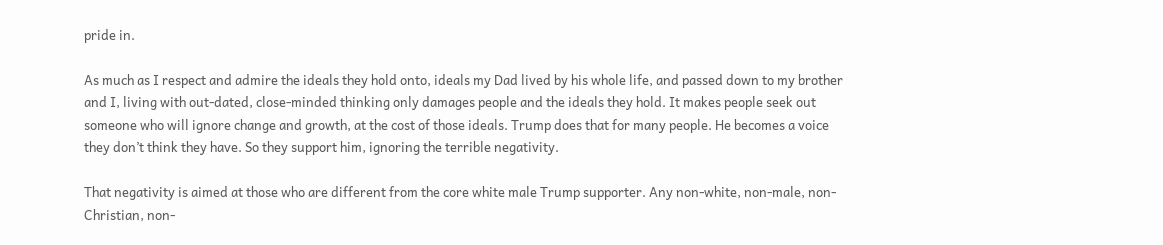pride in.

As much as I respect and admire the ideals they hold onto, ideals my Dad lived by his whole life, and passed down to my brother and I, living with out-dated, close-minded thinking only damages people and the ideals they hold. It makes people seek out someone who will ignore change and growth, at the cost of those ideals. Trump does that for many people. He becomes a voice they don’t think they have. So they support him, ignoring the terrible negativity.

That negativity is aimed at those who are different from the core white male Trump supporter. Any non-white, non-male, non-Christian, non-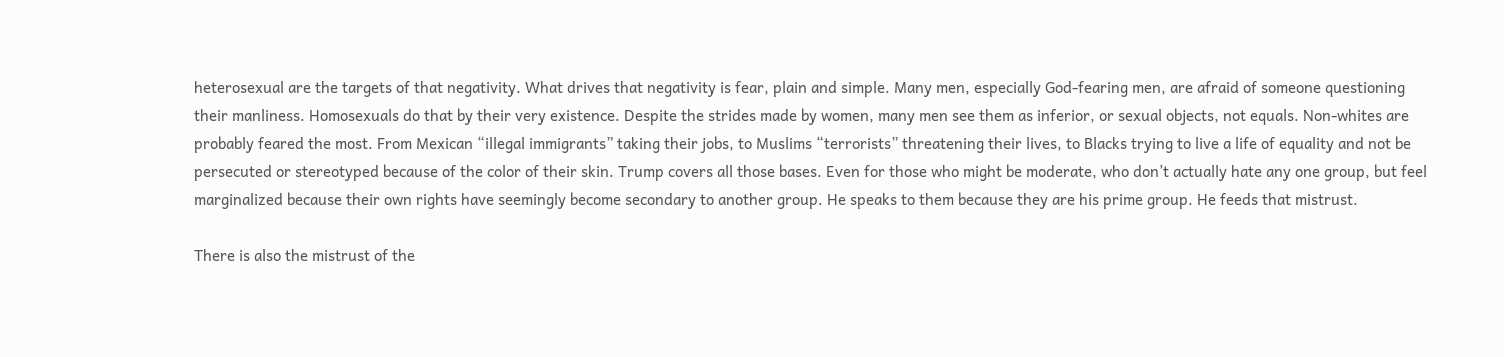heterosexual are the targets of that negativity. What drives that negativity is fear, plain and simple. Many men, especially God-fearing men, are afraid of someone questioning their manliness. Homosexuals do that by their very existence. Despite the strides made by women, many men see them as inferior, or sexual objects, not equals. Non-whites are probably feared the most. From Mexican “illegal immigrants” taking their jobs, to Muslims “terrorists” threatening their lives, to Blacks trying to live a life of equality and not be persecuted or stereotyped because of the color of their skin. Trump covers all those bases. Even for those who might be moderate, who don’t actually hate any one group, but feel marginalized because their own rights have seemingly become secondary to another group. He speaks to them because they are his prime group. He feeds that mistrust.

There is also the mistrust of the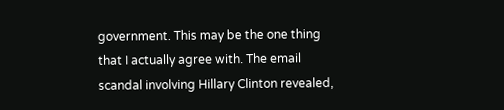government. This may be the one thing that I actually agree with. The email scandal involving Hillary Clinton revealed,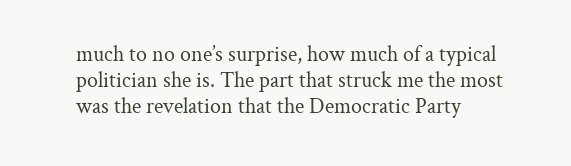much to no one’s surprise, how much of a typical politician she is. The part that struck me the most was the revelation that the Democratic Party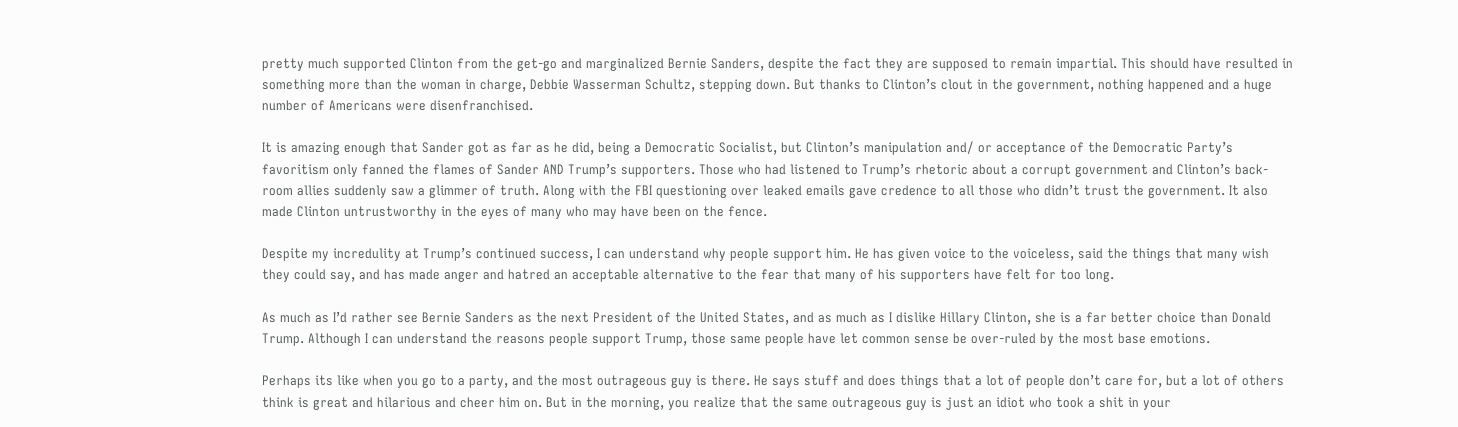pretty much supported Clinton from the get-go and marginalized Bernie Sanders, despite the fact they are supposed to remain impartial. This should have resulted in something more than the woman in charge, Debbie Wasserman Schultz, stepping down. But thanks to Clinton’s clout in the government, nothing happened and a huge number of Americans were disenfranchised.

It is amazing enough that Sander got as far as he did, being a Democratic Socialist, but Clinton’s manipulation and/ or acceptance of the Democratic Party’s favoritism only fanned the flames of Sander AND Trump’s supporters. Those who had listened to Trump’s rhetoric about a corrupt government and Clinton’s back-room allies suddenly saw a glimmer of truth. Along with the FBI questioning over leaked emails gave credence to all those who didn’t trust the government. It also made Clinton untrustworthy in the eyes of many who may have been on the fence.

Despite my incredulity at Trump’s continued success, I can understand why people support him. He has given voice to the voiceless, said the things that many wish they could say, and has made anger and hatred an acceptable alternative to the fear that many of his supporters have felt for too long.

As much as I’d rather see Bernie Sanders as the next President of the United States, and as much as I dislike Hillary Clinton, she is a far better choice than Donald Trump. Although I can understand the reasons people support Trump, those same people have let common sense be over-ruled by the most base emotions.

Perhaps its like when you go to a party, and the most outrageous guy is there. He says stuff and does things that a lot of people don’t care for, but a lot of others think is great and hilarious and cheer him on. But in the morning, you realize that the same outrageous guy is just an idiot who took a shit in your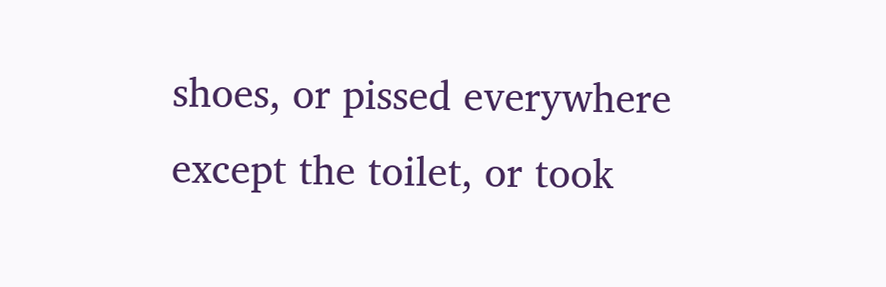shoes, or pissed everywhere except the toilet, or took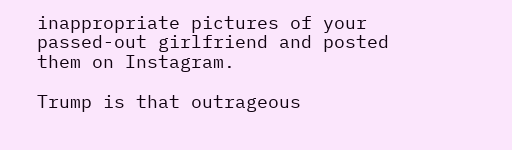inappropriate pictures of your passed-out girlfriend and posted them on Instagram.

Trump is that outrageous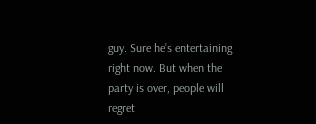guy. Sure he’s entertaining right now. But when the party is over, people will regret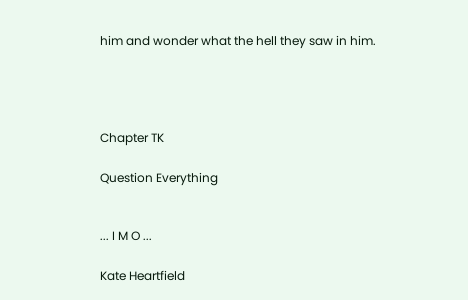him and wonder what the hell they saw in him.




Chapter TK

Question Everything


... I M O ...

Kate Heartfield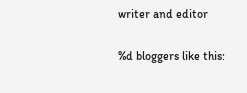writer and editor

%d bloggers like this: